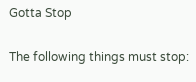Gotta Stop

The following things must stop: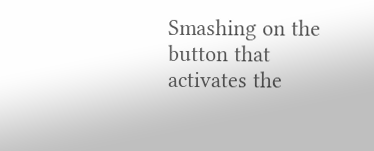Smashing on the button that activates the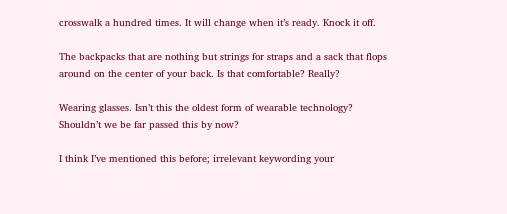crosswalk a hundred times. It will change when it’s ready. Knock it off.

The backpacks that are nothing but strings for straps and a sack that flops around on the center of your back. Is that comfortable? Really?

Wearing glasses. Isn’t this the oldest form of wearable technology? Shouldn’t we be far passed this by now?

I think I’ve mentioned this before; irrelevant keywording your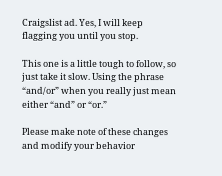Craigslist ad. Yes, I will keep flagging you until you stop.

This one is a little tough to follow, so just take it slow. Using the phrase “and/or” when you really just mean either “and” or “or.”

Please make note of these changes and modify your behavior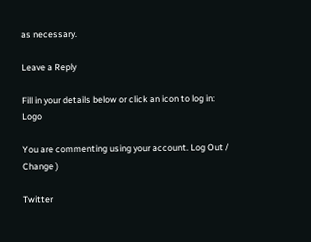as necessary.

Leave a Reply

Fill in your details below or click an icon to log in: Logo

You are commenting using your account. Log Out /  Change )

Twitter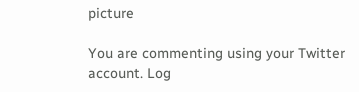picture

You are commenting using your Twitter account. Log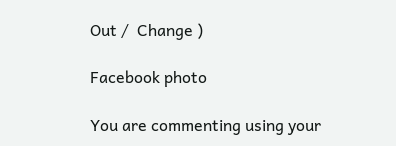Out /  Change )

Facebook photo

You are commenting using your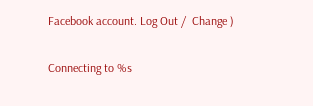Facebook account. Log Out /  Change )

Connecting to %s